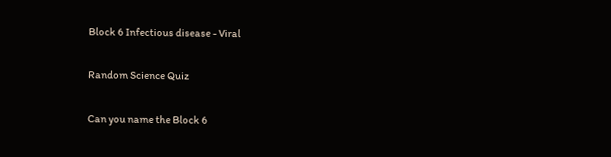Block 6 Infectious disease - Viral

Random Science Quiz

Can you name the Block 6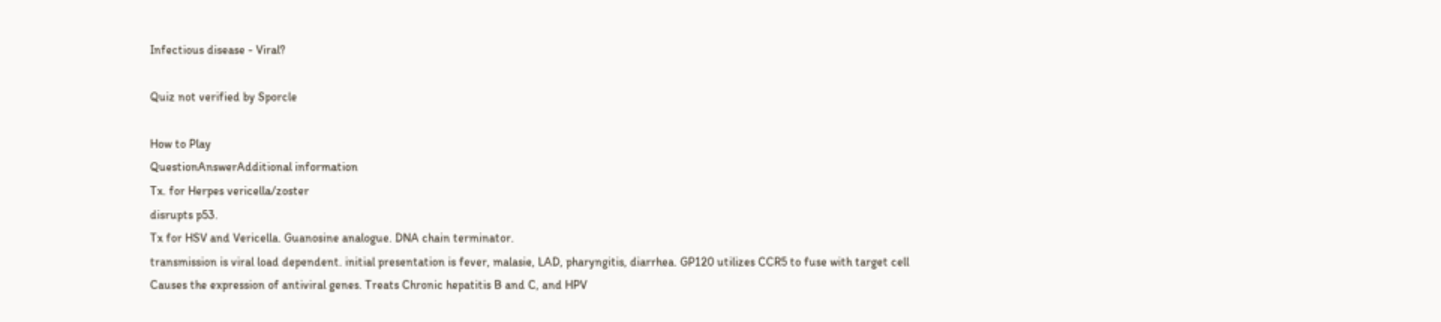Infectious disease - Viral?

Quiz not verified by Sporcle

How to Play
QuestionAnswerAdditional information
Tx. for Herpes vericella/zoster
disrupts p53.
Tx for HSV and Vericella. Guanosine analogue. DNA chain terminator.
transmission is viral load dependent. initial presentation is fever, malasie, LAD, pharyngitis, diarrhea. GP120 utilizes CCR5 to fuse with target cell
Causes the expression of antiviral genes. Treats Chronic hepatitis B and C, and HPV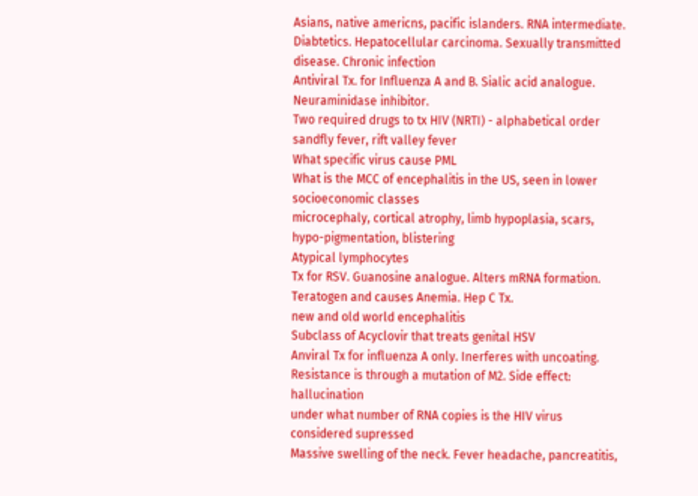Asians, native americns, pacific islanders. RNA intermediate. Diabtetics. Hepatocellular carcinoma. Sexually transmitted disease. Chronic infection
Antiviral Tx. for Influenza A and B. Sialic acid analogue. Neuraminidase inhibitor.
Two required drugs to tx HIV (NRTI) - alphabetical order
sandfly fever, rift valley fever
What specific virus cause PML
What is the MCC of encephalitis in the US, seen in lower socioeconomic classes
microcephaly, cortical atrophy, limb hypoplasia, scars, hypo-pigmentation, blistering
Atypical lymphocytes
Tx for RSV. Guanosine analogue. Alters mRNA formation. Teratogen and causes Anemia. Hep C Tx.
new and old world encephalitis
Subclass of Acyclovir that treats genital HSV
Anviral Tx for influenza A only. Inerferes with uncoating. Resistance is through a mutation of M2. Side effect: hallucination
under what number of RNA copies is the HIV virus considered supressed
Massive swelling of the neck. Fever headache, pancreatitis,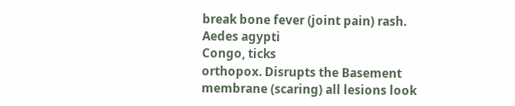break bone fever (joint pain) rash. Aedes agypti
Congo, ticks
orthopox. Disrupts the Basement membrane (scaring) all lesions look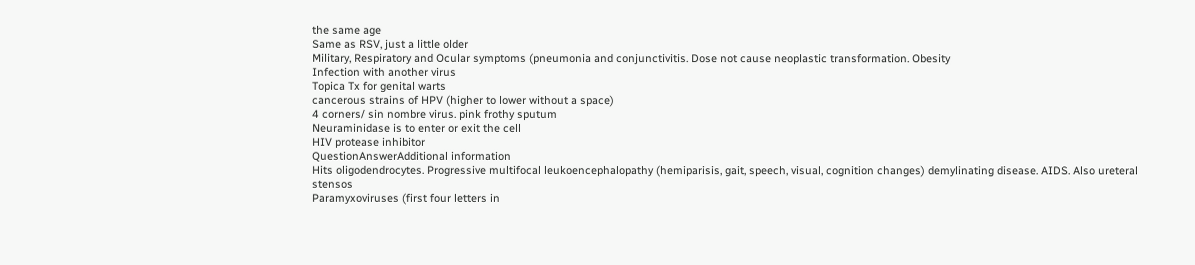the same age
Same as RSV, just a little older
Military, Respiratory and Ocular symptoms (pneumonia and conjunctivitis. Dose not cause neoplastic transformation. Obesity
Infection with another virus
Topica Tx for genital warts
cancerous strains of HPV (higher to lower without a space)
4 corners/ sin nombre virus. pink frothy sputum
Neuraminidase is to enter or exit the cell
HIV protease inhibitor
QuestionAnswerAdditional information
Hits oligodendrocytes. Progressive multifocal leukoencephalopathy (hemiparisis, gait, speech, visual, cognition changes) demylinating disease. AIDS. Also ureteral stensos
Paramyxoviruses (first four letters in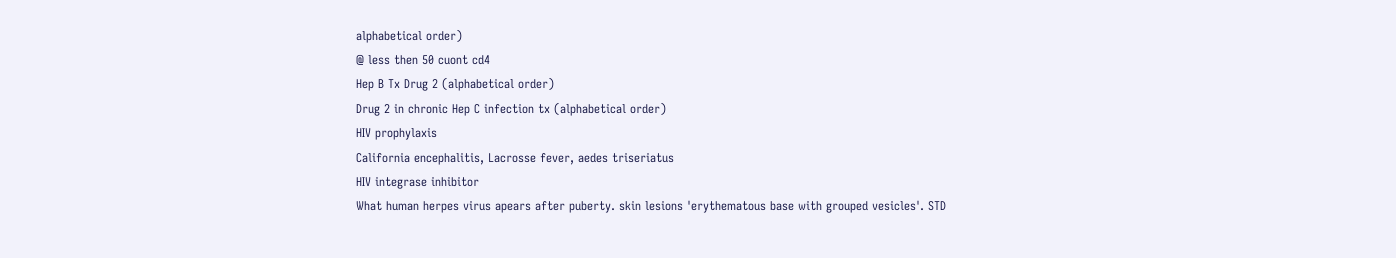alphabetical order)
@ less then 50 cuont cd4
Hep B Tx Drug 2 (alphabetical order)
Drug 2 in chronic Hep C infection tx (alphabetical order)
HIV prophylaxis
California encephalitis, Lacrosse fever, aedes triseriatus
HIV integrase inhibitor
What human herpes virus apears after puberty. skin lesions 'erythematous base with grouped vesicles'. STD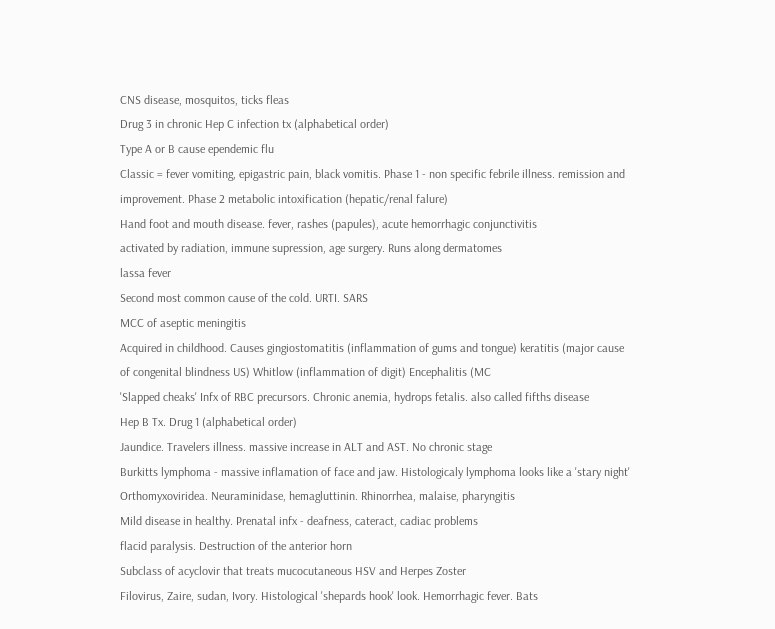CNS disease, mosquitos, ticks fleas
Drug 3 in chronic Hep C infection tx (alphabetical order)
Type A or B cause ependemic flu
Classic = fever vomiting, epigastric pain, black vomitis. Phase 1 - non specific febrile illness. remission and improvement. Phase 2 metabolic intoxification (hepatic/renal falure)
Hand foot and mouth disease. fever, rashes (papules), acute hemorrhagic conjunctivitis
activated by radiation, immune supression, age surgery. Runs along dermatomes
lassa fever
Second most common cause of the cold. URTI. SARS
MCC of aseptic meningitis
Acquired in childhood. Causes gingiostomatitis (inflammation of gums and tongue) keratitis (major cause of congenital blindness US) Whitlow (inflammation of digit) Encephalitis (MC
'Slapped cheaks' Infx of RBC precursors. Chronic anemia, hydrops fetalis. also called fifths disease
Hep B Tx. Drug 1 (alphabetical order)
Jaundice. Travelers illness. massive increase in ALT and AST. No chronic stage
Burkitts lymphoma - massive inflamation of face and jaw. Histologicaly lymphoma looks like a 'stary night'
Orthomyxoviridea. Neuraminidase, hemagluttinin. Rhinorrhea, malaise, pharyngitis
Mild disease in healthy. Prenatal infx - deafness, cateract, cadiac problems
flacid paralysis. Destruction of the anterior horn
Subclass of acyclovir that treats mucocutaneous HSV and Herpes Zoster
Filovirus, Zaire, sudan, Ivory. Histological 'shepards hook' look. Hemorrhagic fever. Bats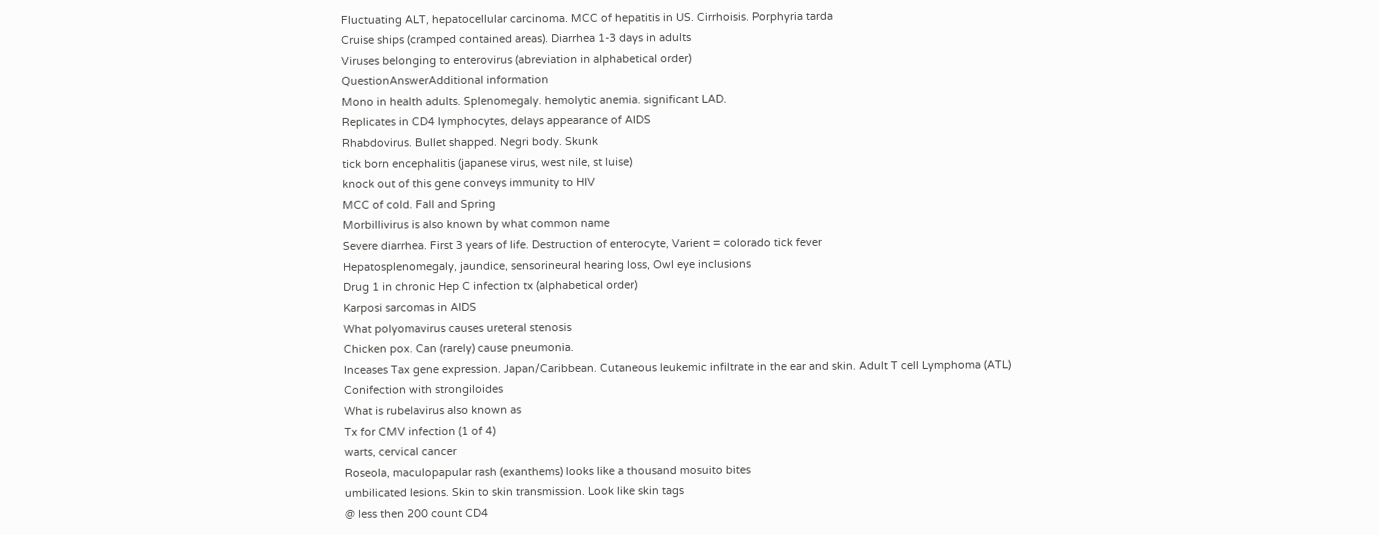Fluctuating ALT, hepatocellular carcinoma. MCC of hepatitis in US. Cirrhoisis. Porphyria tarda
Cruise ships (cramped contained areas). Diarrhea 1-3 days in adults
Viruses belonging to enterovirus (abreviation in alphabetical order)
QuestionAnswerAdditional information
Mono in health adults. Splenomegaly. hemolytic anemia. significant LAD.
Replicates in CD4 lymphocytes, delays appearance of AIDS
Rhabdovirus. Bullet shapped. Negri body. Skunk
tick born encephalitis (japanese virus, west nile, st luise)
knock out of this gene conveys immunity to HIV
MCC of cold. Fall and Spring
Morbillivirus is also known by what common name
Severe diarrhea. First 3 years of life. Destruction of enterocyte, Varient = colorado tick fever
Hepatosplenomegaly, jaundice, sensorineural hearing loss, Owl eye inclusions
Drug 1 in chronic Hep C infection tx (alphabetical order)
Karposi sarcomas in AIDS
What polyomavirus causes ureteral stenosis
Chicken pox. Can (rarely) cause pneumonia.
Inceases Tax gene expression. Japan/Caribbean. Cutaneous leukemic infiltrate in the ear and skin. Adult T cell Lymphoma (ATL) Conifection with strongiloides
What is rubelavirus also known as
Tx for CMV infection (1 of 4)
warts, cervical cancer
Roseola, maculopapular rash (exanthems) looks like a thousand mosuito bites
umbilicated lesions. Skin to skin transmission. Look like skin tags
@ less then 200 count CD4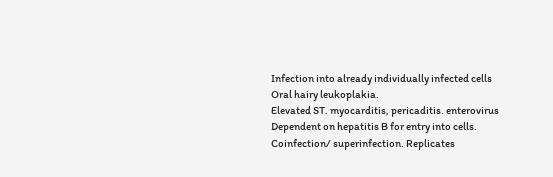Infection into already individually infected cells
Oral hairy leukoplakia.
Elevated ST. myocarditis, pericaditis. enterovirus
Dependent on hepatitis B for entry into cells. Coinfection/ superinfection. Replicates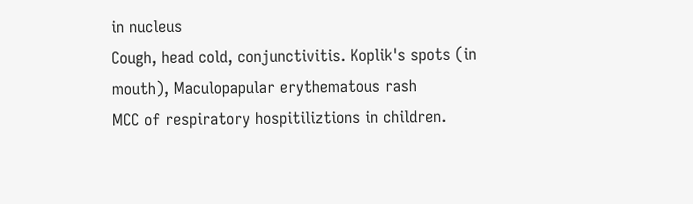in nucleus
Cough, head cold, conjunctivitis. Koplik's spots (in mouth), Maculopapular erythematous rash
MCC of respiratory hospitiliztions in children.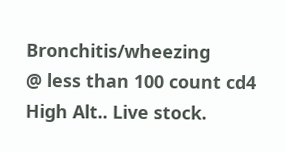Bronchitis/wheezing
@ less than 100 count cd4
High Alt.. Live stock.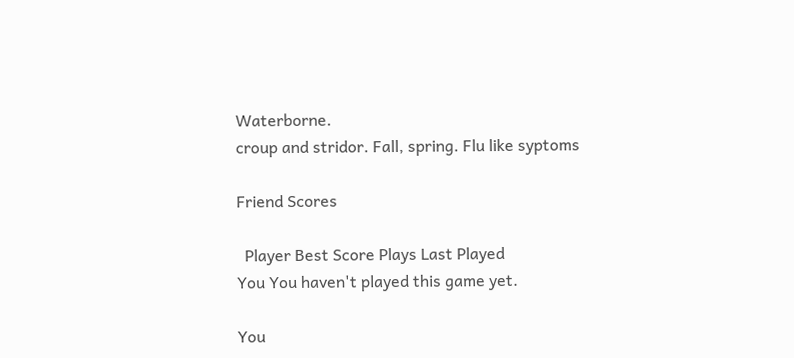Waterborne.
croup and stridor. Fall, spring. Flu like syptoms

Friend Scores

  Player Best Score Plays Last Played
You You haven't played this game yet.

You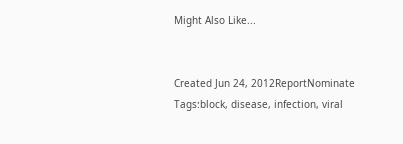Might Also Like...


Created Jun 24, 2012ReportNominate
Tags:block, disease, infection, viral